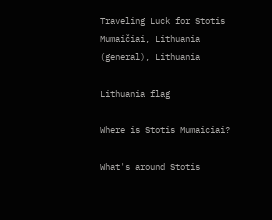Traveling Luck for Stotis Mumaičiai, Lithuania (general), Lithuania

Lithuania flag

Where is Stotis Mumaiciai?

What's around Stotis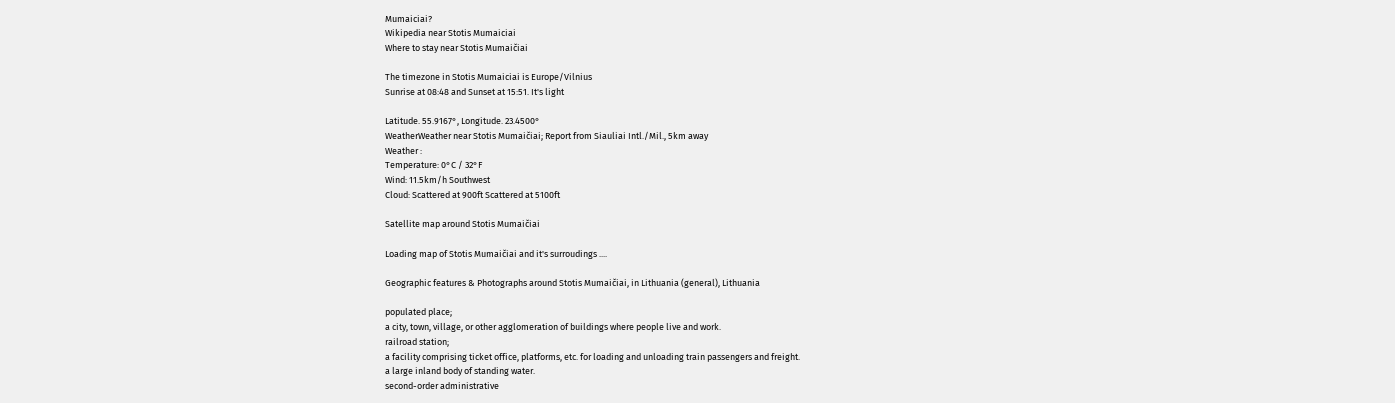Mumaiciai?
Wikipedia near Stotis Mumaiciai
Where to stay near Stotis Mumaičiai

The timezone in Stotis Mumaiciai is Europe/Vilnius
Sunrise at 08:48 and Sunset at 15:51. It's light

Latitude. 55.9167°, Longitude. 23.4500°
WeatherWeather near Stotis Mumaičiai; Report from Siauliai Intl./Mil., 5km away
Weather :
Temperature: 0°C / 32°F
Wind: 11.5km/h Southwest
Cloud: Scattered at 900ft Scattered at 5100ft

Satellite map around Stotis Mumaičiai

Loading map of Stotis Mumaičiai and it's surroudings ....

Geographic features & Photographs around Stotis Mumaičiai, in Lithuania (general), Lithuania

populated place;
a city, town, village, or other agglomeration of buildings where people live and work.
railroad station;
a facility comprising ticket office, platforms, etc. for loading and unloading train passengers and freight.
a large inland body of standing water.
second-order administrative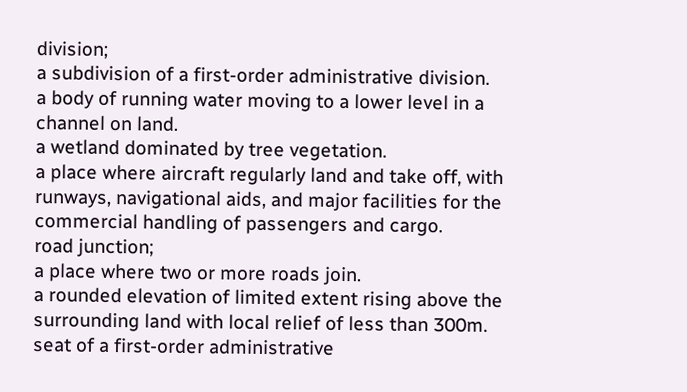division;
a subdivision of a first-order administrative division.
a body of running water moving to a lower level in a channel on land.
a wetland dominated by tree vegetation.
a place where aircraft regularly land and take off, with runways, navigational aids, and major facilities for the commercial handling of passengers and cargo.
road junction;
a place where two or more roads join.
a rounded elevation of limited extent rising above the surrounding land with local relief of less than 300m.
seat of a first-order administrative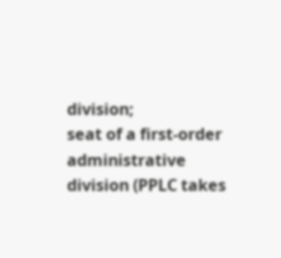division;
seat of a first-order administrative division (PPLC takes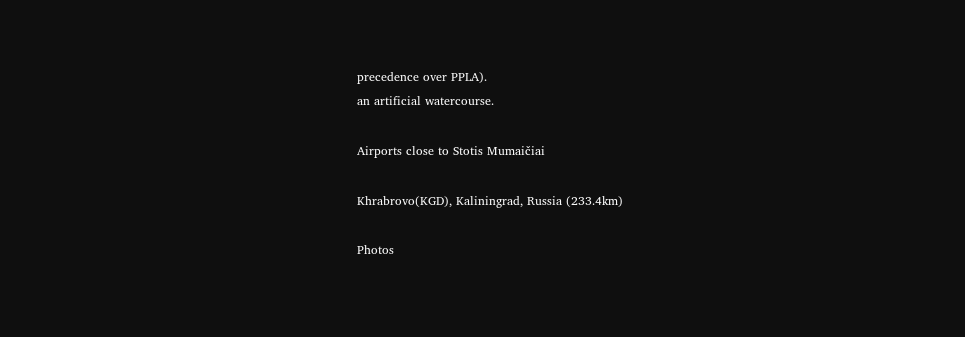precedence over PPLA).
an artificial watercourse.

Airports close to Stotis Mumaičiai

Khrabrovo(KGD), Kaliningrad, Russia (233.4km)

Photos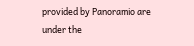provided by Panoramio are under the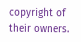copyright of their owners.